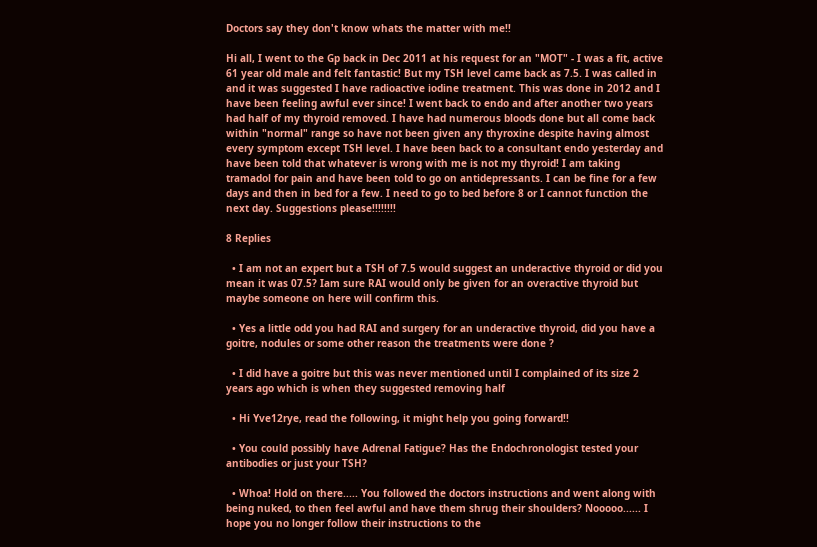Doctors say they don't know whats the matter with me!!

Hi all, I went to the Gp back in Dec 2011 at his request for an "MOT" - I was a fit, active 61 year old male and felt fantastic! But my TSH level came back as 7.5. I was called in and it was suggested I have radioactive iodine treatment. This was done in 2012 and I have been feeling awful ever since! I went back to endo and after another two years had half of my thyroid removed. I have had numerous bloods done but all come back within "normal" range so have not been given any thyroxine despite having almost every symptom except TSH level. I have been back to a consultant endo yesterday and have been told that whatever is wrong with me is not my thyroid! I am taking tramadol for pain and have been told to go on antidepressants. I can be fine for a few days and then in bed for a few. I need to go to bed before 8 or I cannot function the next day. Suggestions please!!!!!!!!

8 Replies

  • I am not an expert but a TSH of 7.5 would suggest an underactive thyroid or did you mean it was 07.5? Iam sure RAI would only be given for an overactive thyroid but maybe someone on here will confirm this.

  • Yes a little odd you had RAI and surgery for an underactive thyroid, did you have a goitre, nodules or some other reason the treatments were done ?

  • I did have a goitre but this was never mentioned until I complained of its size 2 years ago which is when they suggested removing half

  • Hi Yve12rye, read the following, it might help you going forward!!

  • You could possibly have Adrenal Fatigue? Has the Endochronologist tested your antibodies or just your TSH?

  • Whoa! Hold on there..... You followed the doctors instructions and went along with being nuked, to then feel awful and have them shrug their shoulders? Nooooo...... I hope you no longer follow their instructions to the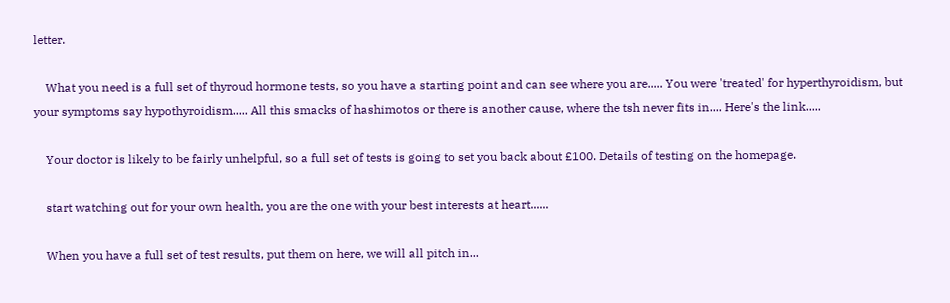letter.

    What you need is a full set of thyroud hormone tests, so you have a starting point and can see where you are..... You were 'treated' for hyperthyroidism, but your symptoms say hypothyroidism..... All this smacks of hashimotos or there is another cause, where the tsh never fits in.... Here's the link.....

    Your doctor is likely to be fairly unhelpful, so a full set of tests is going to set you back about £100. Details of testing on the homepage.

    start watching out for your own health, you are the one with your best interests at heart......

    When you have a full set of test results, put them on here, we will all pitch in...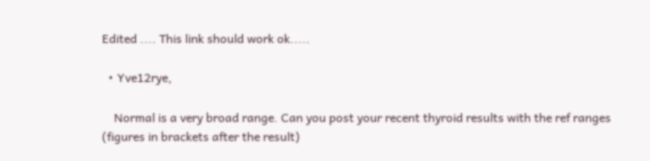Edited .... This link should work ok.....

  • Yve12rye,

    Normal is a very broad range. Can you post your recent thyroid results with the ref ranges (figures in brackets after the result)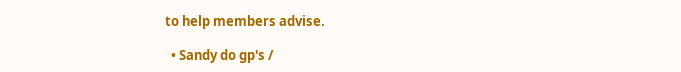to help members advise.

  • Sandy do gp's /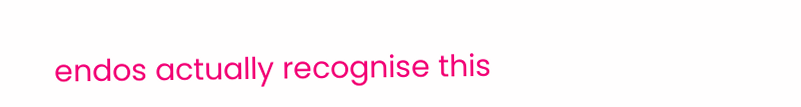endos actually recognise this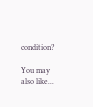condition?

You may also like...